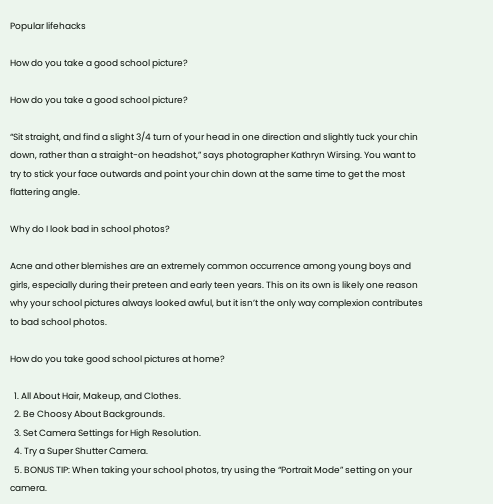Popular lifehacks

How do you take a good school picture?

How do you take a good school picture?

“Sit straight, and find a slight 3/4 turn of your head in one direction and slightly tuck your chin down, rather than a straight-on headshot,” says photographer Kathryn Wirsing. You want to try to stick your face outwards and point your chin down at the same time to get the most flattering angle.

Why do I look bad in school photos?

Acne and other blemishes are an extremely common occurrence among young boys and girls, especially during their preteen and early teen years. This on its own is likely one reason why your school pictures always looked awful, but it isn’t the only way complexion contributes to bad school photos.

How do you take good school pictures at home?

  1. All About Hair, Makeup, and Clothes.
  2. Be Choosy About Backgrounds.
  3. Set Camera Settings for High Resolution.
  4. Try a Super Shutter Camera.
  5. BONUS TIP: When taking your school photos, try using the “Portrait Mode” setting on your camera.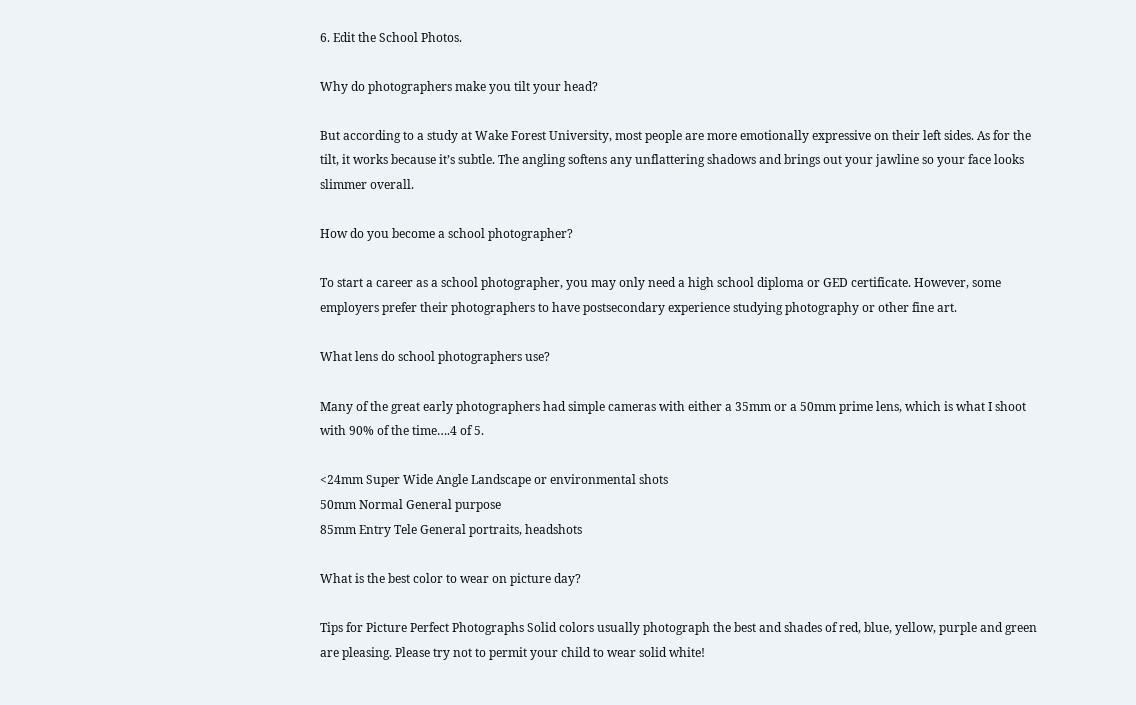6. Edit the School Photos.

Why do photographers make you tilt your head?

But according to a study at Wake Forest University, most people are more emotionally expressive on their left sides. As for the tilt, it works because it’s subtle. The angling softens any unflattering shadows and brings out your jawline so your face looks slimmer overall.

How do you become a school photographer?

To start a career as a school photographer, you may only need a high school diploma or GED certificate. However, some employers prefer their photographers to have postsecondary experience studying photography or other fine art.

What lens do school photographers use?

Many of the great early photographers had simple cameras with either a 35mm or a 50mm prime lens, which is what I shoot with 90% of the time….4 of 5.

<24mm Super Wide Angle Landscape or environmental shots
50mm Normal General purpose
85mm Entry Tele General portraits, headshots

What is the best color to wear on picture day?

Tips for Picture Perfect Photographs Solid colors usually photograph the best and shades of red, blue, yellow, purple and green are pleasing. Please try not to permit your child to wear solid white!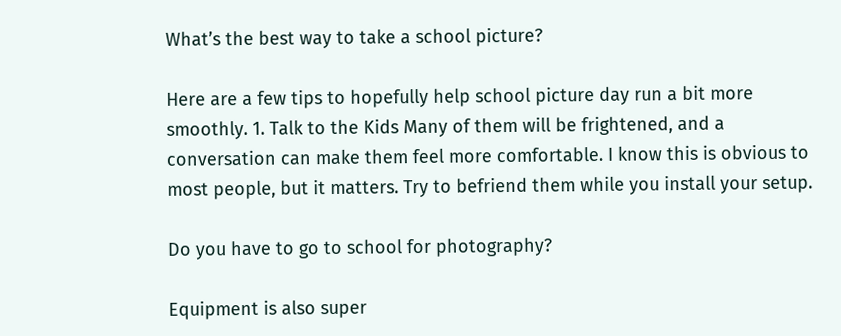What’s the best way to take a school picture?

Here are a few tips to hopefully help school picture day run a bit more smoothly. 1. Talk to the Kids Many of them will be frightened, and a conversation can make them feel more comfortable. I know this is obvious to most people, but it matters. Try to befriend them while you install your setup.

Do you have to go to school for photography?

Equipment is also super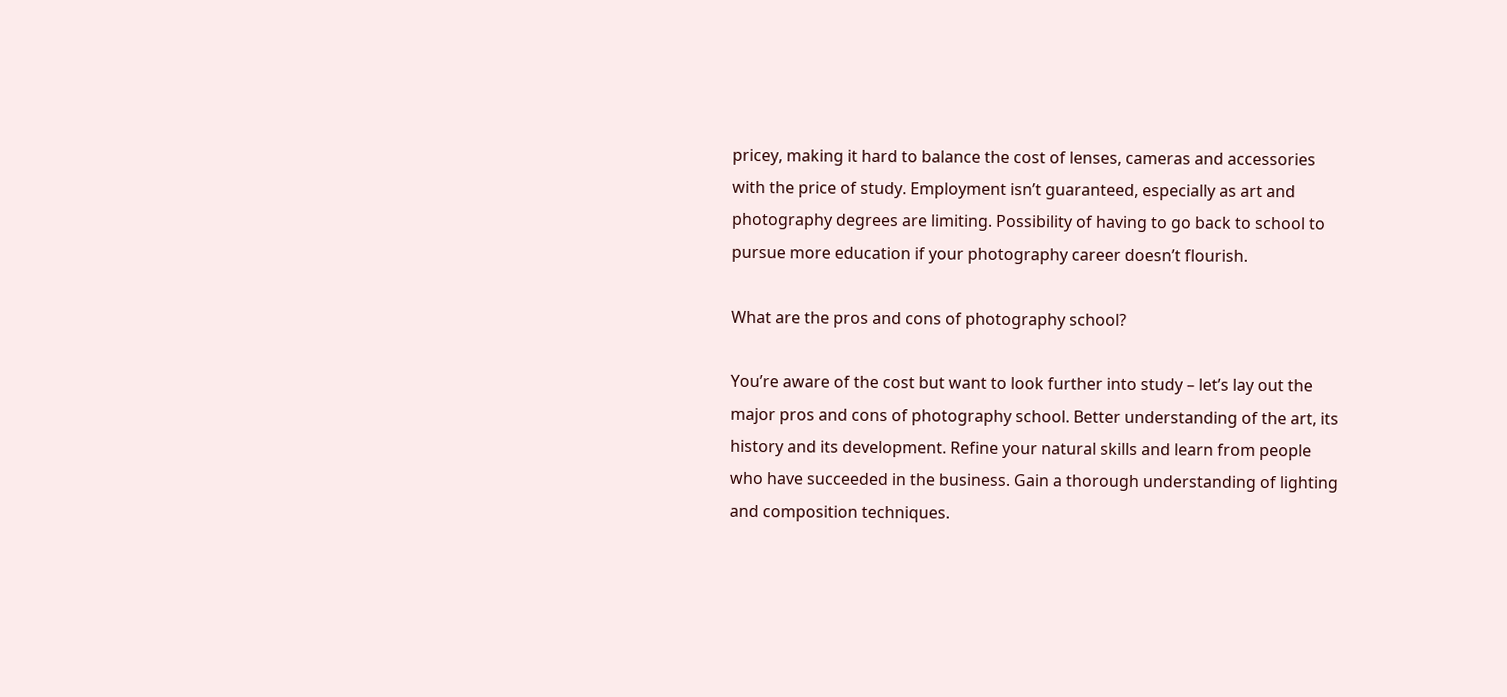pricey, making it hard to balance the cost of lenses, cameras and accessories with the price of study. Employment isn’t guaranteed, especially as art and photography degrees are limiting. Possibility of having to go back to school to pursue more education if your photography career doesn’t flourish.

What are the pros and cons of photography school?

You’re aware of the cost but want to look further into study – let’s lay out the major pros and cons of photography school. Better understanding of the art, its history and its development. Refine your natural skills and learn from people who have succeeded in the business. Gain a thorough understanding of lighting and composition techniques.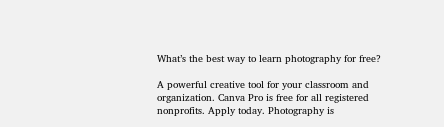What’s the best way to learn photography for free?

A powerful creative tool for your classroom and organization. Canva Pro is free for all registered nonprofits. Apply today. Photography is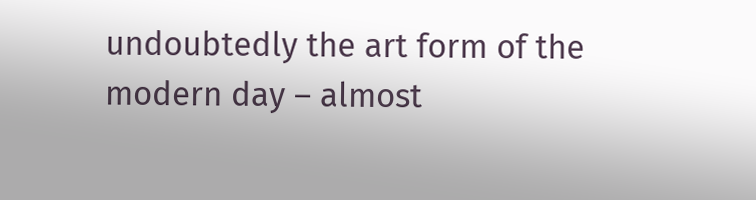undoubtedly the art form of the modern day – almost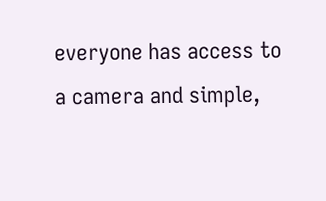everyone has access to a camera and simple,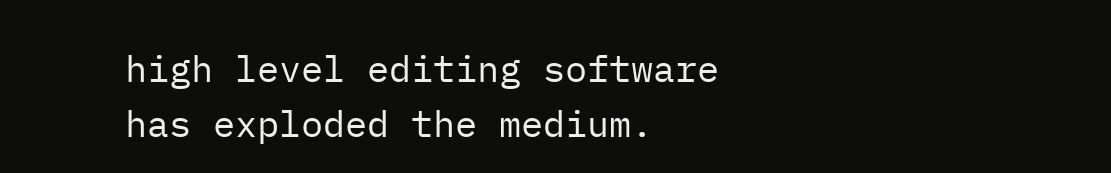high level editing software has exploded the medium.